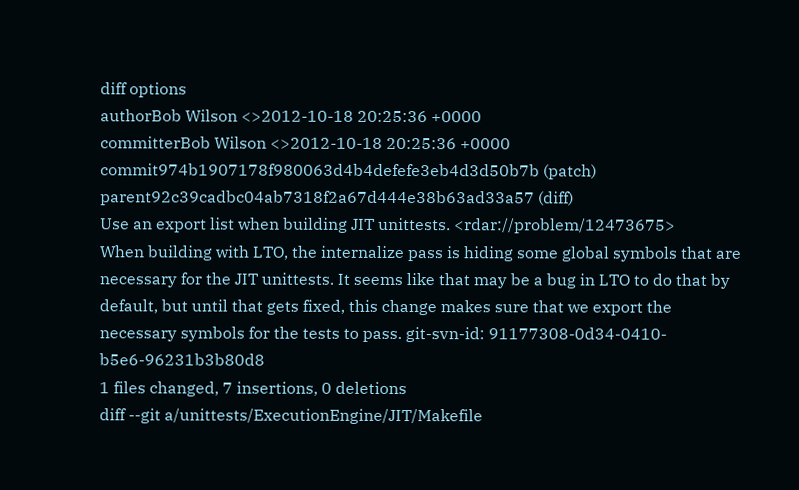diff options
authorBob Wilson <>2012-10-18 20:25:36 +0000
committerBob Wilson <>2012-10-18 20:25:36 +0000
commit974b1907178f980063d4b4defefe3eb4d3d50b7b (patch)
parent92c39cadbc04ab7318f2a67d444e38b63ad33a57 (diff)
Use an export list when building JIT unittests. <rdar://problem/12473675>
When building with LTO, the internalize pass is hiding some global symbols that are necessary for the JIT unittests. It seems like that may be a bug in LTO to do that by default, but until that gets fixed, this change makes sure that we export the necessary symbols for the tests to pass. git-svn-id: 91177308-0d34-0410-b5e6-96231b3b80d8
1 files changed, 7 insertions, 0 deletions
diff --git a/unittests/ExecutionEngine/JIT/Makefile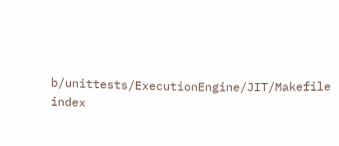b/unittests/ExecutionEngine/JIT/Makefile
index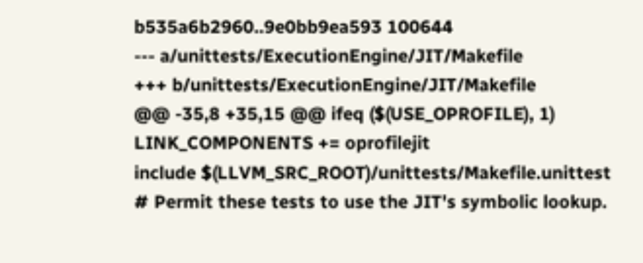b535a6b2960..9e0bb9ea593 100644
--- a/unittests/ExecutionEngine/JIT/Makefile
+++ b/unittests/ExecutionEngine/JIT/Makefile
@@ -35,8 +35,15 @@ ifeq ($(USE_OPROFILE), 1)
LINK_COMPONENTS += oprofilejit
include $(LLVM_SRC_ROOT)/unittests/Makefile.unittest
# Permit these tests to use the JIT's symbolic lookup.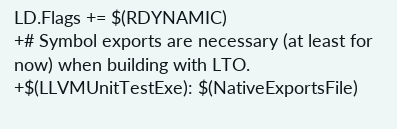LD.Flags += $(RDYNAMIC)
+# Symbol exports are necessary (at least for now) when building with LTO.
+$(LLVMUnitTestExe): $(NativeExportsFile)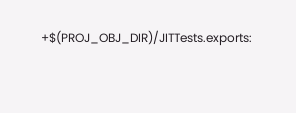+$(PROJ_OBJ_DIR)/JITTests.exports: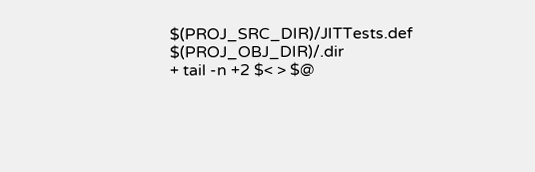$(PROJ_SRC_DIR)/JITTests.def $(PROJ_OBJ_DIR)/.dir
+ tail -n +2 $< > $@